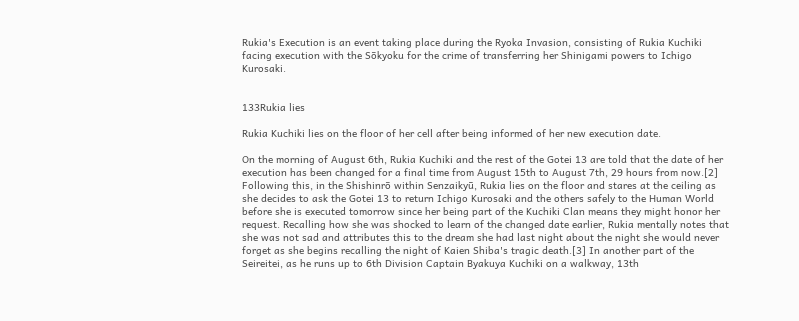Rukia's Execution is an event taking place during the Ryoka Invasion, consisting of Rukia Kuchiki facing execution with the Sōkyoku for the crime of transferring her Shinigami powers to Ichigo Kurosaki.


133Rukia lies

Rukia Kuchiki lies on the floor of her cell after being informed of her new execution date.

On the morning of August 6th, Rukia Kuchiki and the rest of the Gotei 13 are told that the date of her execution has been changed for a final time from August 15th to August 7th, 29 hours from now.[2] Following this, in the Shishinrō within Senzaikyū, Rukia lies on the floor and stares at the ceiling as she decides to ask the Gotei 13 to return Ichigo Kurosaki and the others safely to the Human World before she is executed tomorrow since her being part of the Kuchiki Clan means they might honor her request. Recalling how she was shocked to learn of the changed date earlier, Rukia mentally notes that she was not sad and attributes this to the dream she had last night about the night she would never forget as she begins recalling the night of Kaien Shiba's tragic death.[3] In another part of the Seireitei, as he runs up to 6th Division Captain Byakuya Kuchiki on a walkway, 13th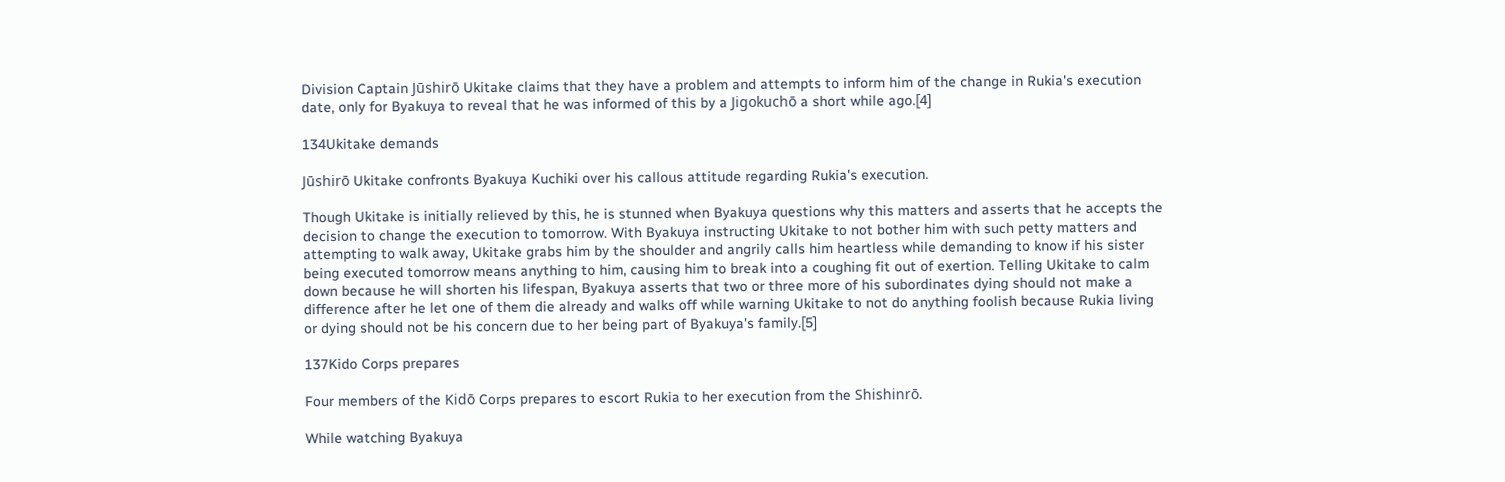Division Captain Jūshirō Ukitake claims that they have a problem and attempts to inform him of the change in Rukia's execution date, only for Byakuya to reveal that he was informed of this by a Jigokuchō a short while ago.[4]

134Ukitake demands

Jūshirō Ukitake confronts Byakuya Kuchiki over his callous attitude regarding Rukia's execution.

Though Ukitake is initially relieved by this, he is stunned when Byakuya questions why this matters and asserts that he accepts the decision to change the execution to tomorrow. With Byakuya instructing Ukitake to not bother him with such petty matters and attempting to walk away, Ukitake grabs him by the shoulder and angrily calls him heartless while demanding to know if his sister being executed tomorrow means anything to him, causing him to break into a coughing fit out of exertion. Telling Ukitake to calm down because he will shorten his lifespan, Byakuya asserts that two or three more of his subordinates dying should not make a difference after he let one of them die already and walks off while warning Ukitake to not do anything foolish because Rukia living or dying should not be his concern due to her being part of Byakuya's family.[5]

137Kido Corps prepares

Four members of the Kidō Corps prepares to escort Rukia to her execution from the Shishinrō.

While watching Byakuya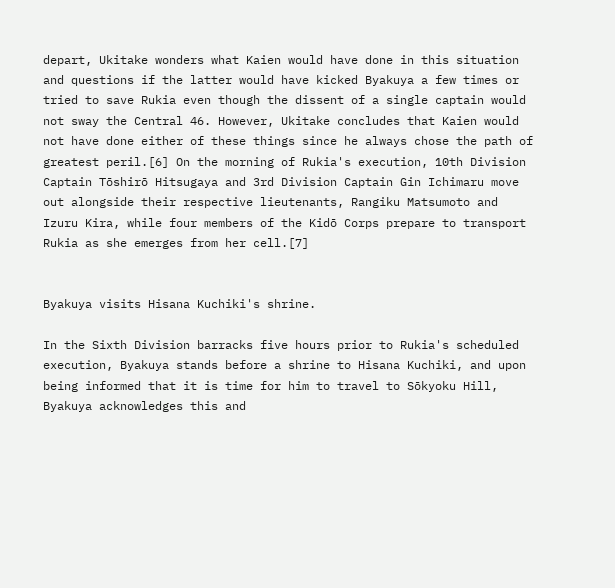depart, Ukitake wonders what Kaien would have done in this situation and questions if the latter would have kicked Byakuya a few times or tried to save Rukia even though the dissent of a single captain would not sway the Central 46. However, Ukitake concludes that Kaien would not have done either of these things since he always chose the path of greatest peril.[6] On the morning of Rukia's execution, 10th Division Captain Tōshirō Hitsugaya and 3rd Division Captain Gin Ichimaru move out alongside their respective lieutenants, Rangiku Matsumoto and Izuru Kira, while four members of the Kidō Corps prepare to transport Rukia as she emerges from her cell.[7]


Byakuya visits Hisana Kuchiki's shrine.

In the Sixth Division barracks five hours prior to Rukia's scheduled execution, Byakuya stands before a shrine to Hisana Kuchiki, and upon being informed that it is time for him to travel to Sōkyoku Hill, Byakuya acknowledges this and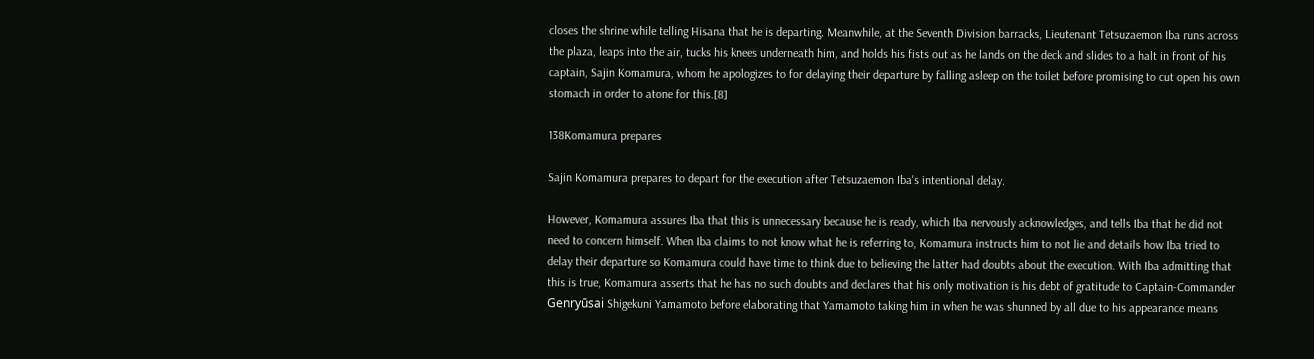closes the shrine while telling Hisana that he is departing. Meanwhile, at the Seventh Division barracks, Lieutenant Tetsuzaemon Iba runs across the plaza, leaps into the air, tucks his knees underneath him, and holds his fists out as he lands on the deck and slides to a halt in front of his captain, Sajin Komamura, whom he apologizes to for delaying their departure by falling asleep on the toilet before promising to cut open his own stomach in order to atone for this.[8]

138Komamura prepares

Sajin Komamura prepares to depart for the execution after Tetsuzaemon Iba's intentional delay.

However, Komamura assures Iba that this is unnecessary because he is ready, which Iba nervously acknowledges, and tells Iba that he did not need to concern himself. When Iba claims to not know what he is referring to, Komamura instructs him to not lie and details how Iba tried to delay their departure so Komamura could have time to think due to believing the latter had doubts about the execution. With Iba admitting that this is true, Komamura asserts that he has no such doubts and declares that his only motivation is his debt of gratitude to Captain-Commander Genryūsai Shigekuni Yamamoto before elaborating that Yamamoto taking him in when he was shunned by all due to his appearance means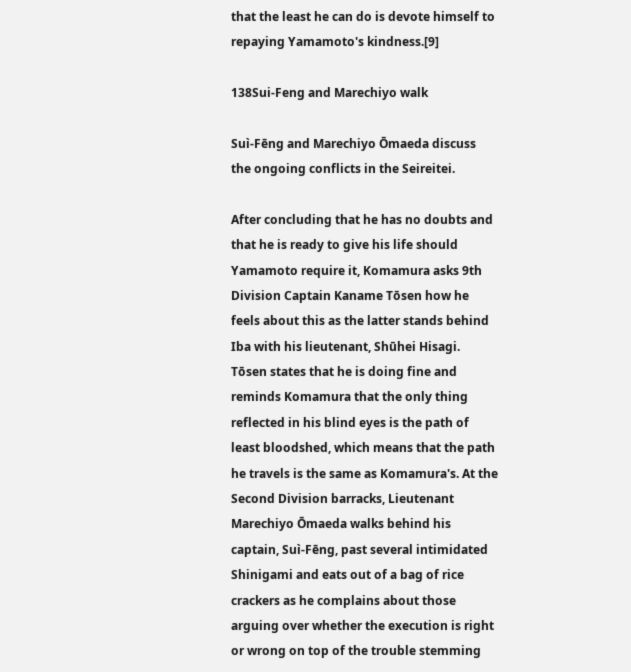that the least he can do is devote himself to repaying Yamamoto's kindness.[9]

138Sui-Feng and Marechiyo walk

Suì-Fēng and Marechiyo Ōmaeda discuss the ongoing conflicts in the Seireitei.

After concluding that he has no doubts and that he is ready to give his life should Yamamoto require it, Komamura asks 9th Division Captain Kaname Tōsen how he feels about this as the latter stands behind Iba with his lieutenant, Shūhei Hisagi. Tōsen states that he is doing fine and reminds Komamura that the only thing reflected in his blind eyes is the path of least bloodshed, which means that the path he travels is the same as Komamura's. At the Second Division barracks, Lieutenant Marechiyo Ōmaeda walks behind his captain, Suì-Fēng, past several intimidated Shinigami and eats out of a bag of rice crackers as he complains about those arguing over whether the execution is right or wrong on top of the trouble stemming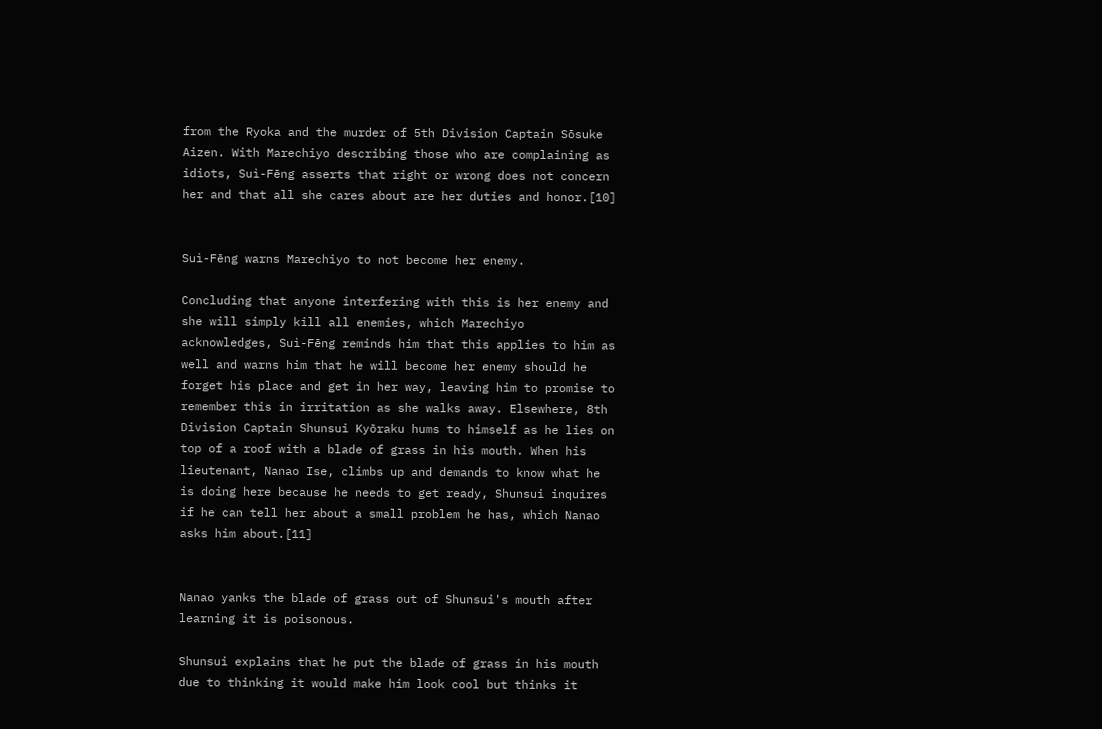from the Ryoka and the murder of 5th Division Captain Sōsuke Aizen. With Marechiyo describing those who are complaining as idiots, Suì-Fēng asserts that right or wrong does not concern her and that all she cares about are her duties and honor.[10]


Suì-Fēng warns Marechiyo to not become her enemy.

Concluding that anyone interfering with this is her enemy and she will simply kill all enemies, which Marechiyo acknowledges, Suì-Fēng reminds him that this applies to him as well and warns him that he will become her enemy should he forget his place and get in her way, leaving him to promise to remember this in irritation as she walks away. Elsewhere, 8th Division Captain Shunsui Kyōraku hums to himself as he lies on top of a roof with a blade of grass in his mouth. When his lieutenant, Nanao Ise, climbs up and demands to know what he is doing here because he needs to get ready, Shunsui inquires if he can tell her about a small problem he has, which Nanao asks him about.[11]


Nanao yanks the blade of grass out of Shunsui's mouth after learning it is poisonous.

Shunsui explains that he put the blade of grass in his mouth due to thinking it would make him look cool but thinks it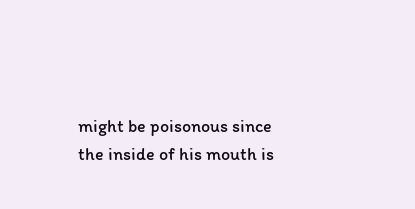might be poisonous since the inside of his mouth is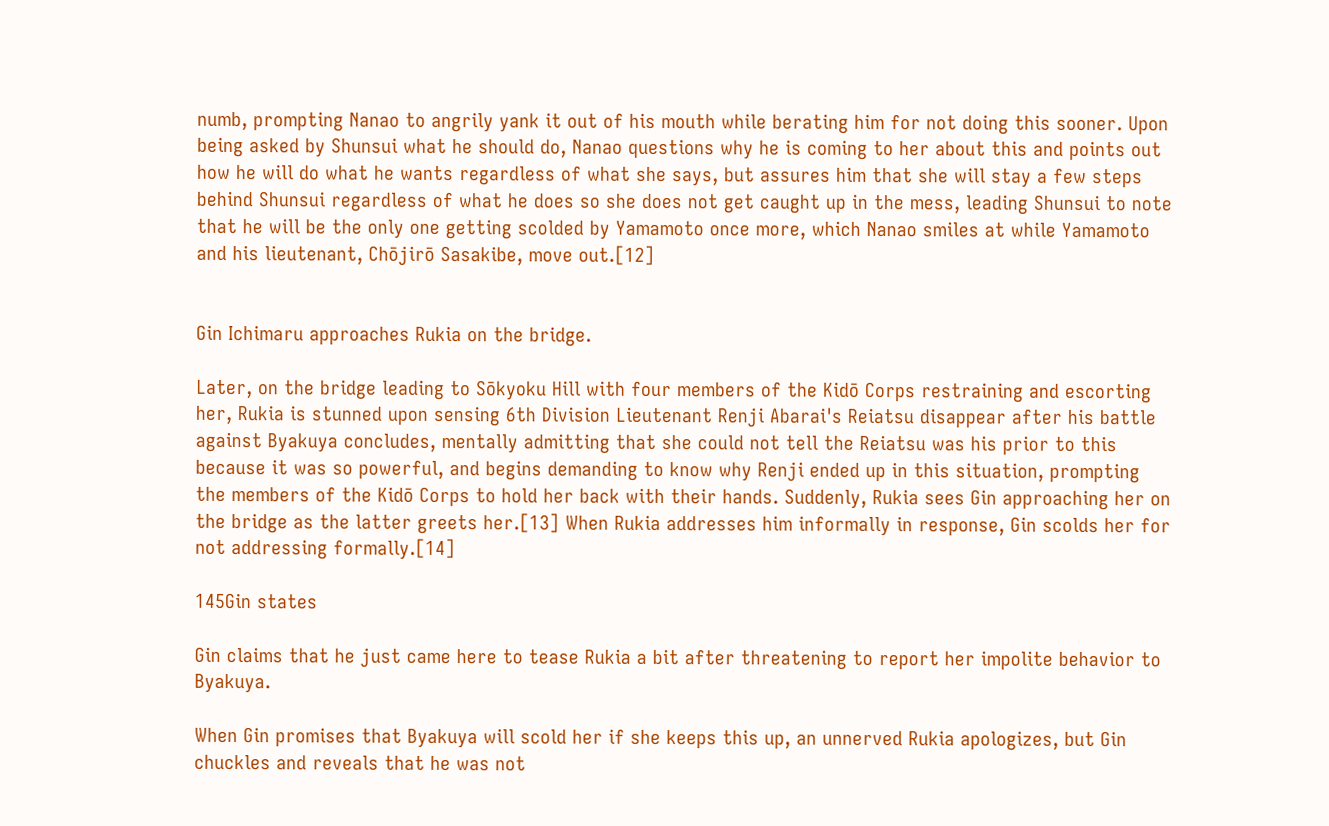numb, prompting Nanao to angrily yank it out of his mouth while berating him for not doing this sooner. Upon being asked by Shunsui what he should do, Nanao questions why he is coming to her about this and points out how he will do what he wants regardless of what she says, but assures him that she will stay a few steps behind Shunsui regardless of what he does so she does not get caught up in the mess, leading Shunsui to note that he will be the only one getting scolded by Yamamoto once more, which Nanao smiles at while Yamamoto and his lieutenant, Chōjirō Sasakibe, move out.[12]


Gin Ichimaru approaches Rukia on the bridge.

Later, on the bridge leading to Sōkyoku Hill with four members of the Kidō Corps restraining and escorting her, Rukia is stunned upon sensing 6th Division Lieutenant Renji Abarai's Reiatsu disappear after his battle against Byakuya concludes, mentally admitting that she could not tell the Reiatsu was his prior to this because it was so powerful, and begins demanding to know why Renji ended up in this situation, prompting the members of the Kidō Corps to hold her back with their hands. Suddenly, Rukia sees Gin approaching her on the bridge as the latter greets her.[13] When Rukia addresses him informally in response, Gin scolds her for not addressing formally.[14]

145Gin states

Gin claims that he just came here to tease Rukia a bit after threatening to report her impolite behavior to Byakuya.

When Gin promises that Byakuya will scold her if she keeps this up, an unnerved Rukia apologizes, but Gin chuckles and reveals that he was not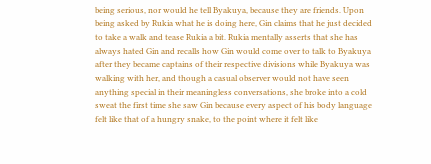being serious, nor would he tell Byakuya, because they are friends. Upon being asked by Rukia what he is doing here, Gin claims that he just decided to take a walk and tease Rukia a bit. Rukia mentally asserts that she has always hated Gin and recalls how Gin would come over to talk to Byakuya after they became captains of their respective divisions while Byakuya was walking with her, and though a casual observer would not have seen anything special in their meaningless conversations, she broke into a cold sweat the first time she saw Gin because every aspect of his body language felt like that of a hungry snake, to the point where it felt like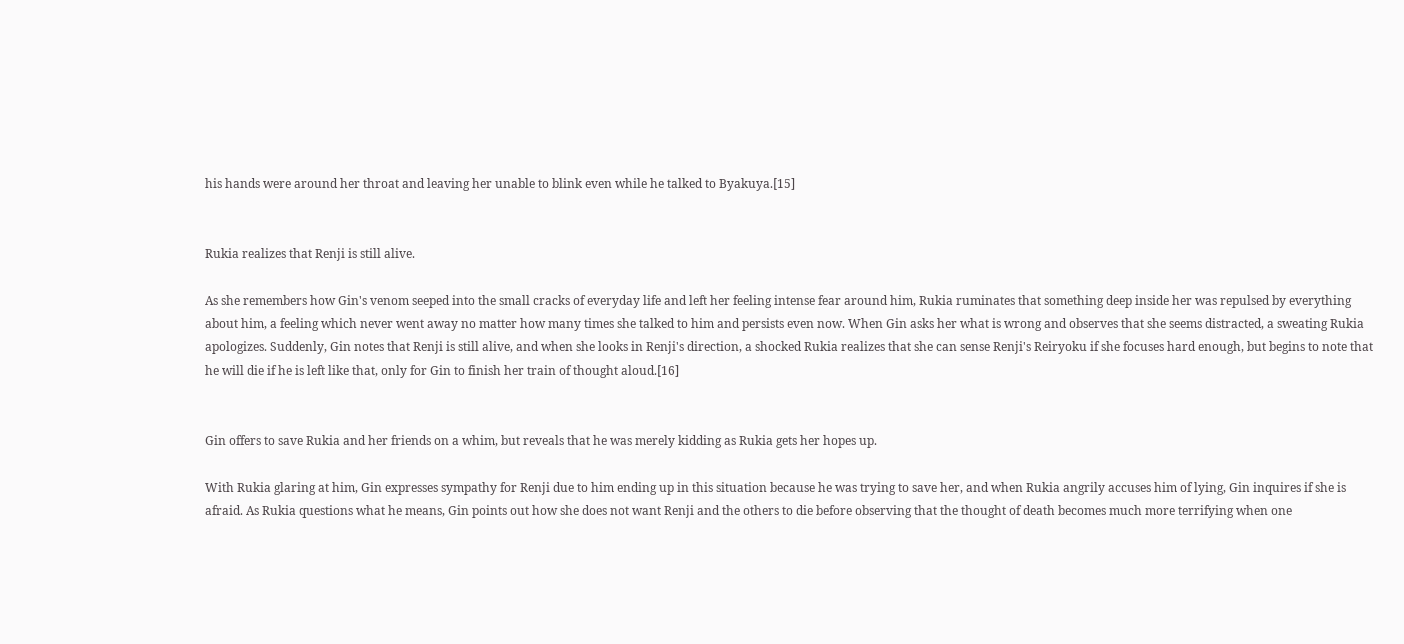his hands were around her throat and leaving her unable to blink even while he talked to Byakuya.[15]


Rukia realizes that Renji is still alive.

As she remembers how Gin's venom seeped into the small cracks of everyday life and left her feeling intense fear around him, Rukia ruminates that something deep inside her was repulsed by everything about him, a feeling which never went away no matter how many times she talked to him and persists even now. When Gin asks her what is wrong and observes that she seems distracted, a sweating Rukia apologizes. Suddenly, Gin notes that Renji is still alive, and when she looks in Renji's direction, a shocked Rukia realizes that she can sense Renji's Reiryoku if she focuses hard enough, but begins to note that he will die if he is left like that, only for Gin to finish her train of thought aloud.[16]


Gin offers to save Rukia and her friends on a whim, but reveals that he was merely kidding as Rukia gets her hopes up.

With Rukia glaring at him, Gin expresses sympathy for Renji due to him ending up in this situation because he was trying to save her, and when Rukia angrily accuses him of lying, Gin inquires if she is afraid. As Rukia questions what he means, Gin points out how she does not want Renji and the others to die before observing that the thought of death becomes much more terrifying when one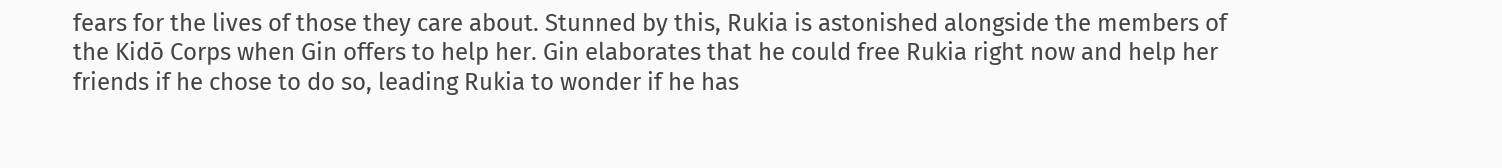fears for the lives of those they care about. Stunned by this, Rukia is astonished alongside the members of the Kidō Corps when Gin offers to help her. Gin elaborates that he could free Rukia right now and help her friends if he chose to do so, leading Rukia to wonder if he has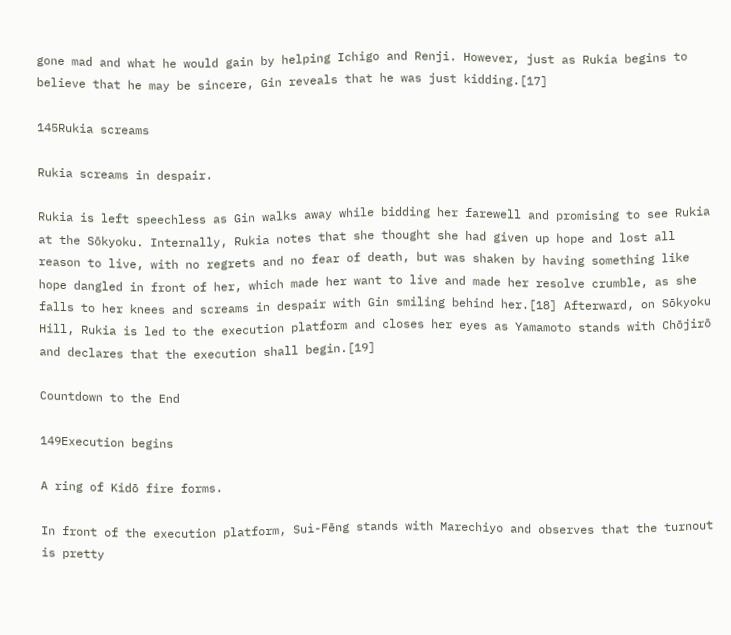gone mad and what he would gain by helping Ichigo and Renji. However, just as Rukia begins to believe that he may be sincere, Gin reveals that he was just kidding.[17]

145Rukia screams

Rukia screams in despair.

Rukia is left speechless as Gin walks away while bidding her farewell and promising to see Rukia at the Sōkyoku. Internally, Rukia notes that she thought she had given up hope and lost all reason to live, with no regrets and no fear of death, but was shaken by having something like hope dangled in front of her, which made her want to live and made her resolve crumble, as she falls to her knees and screams in despair with Gin smiling behind her.[18] Afterward, on Sōkyoku Hill, Rukia is led to the execution platform and closes her eyes as Yamamoto stands with Chōjirō and declares that the execution shall begin.[19]

Countdown to the End

149Execution begins

A ring of Kidō fire forms.

In front of the execution platform, Suì-Fēng stands with Marechiyo and observes that the turnout is pretty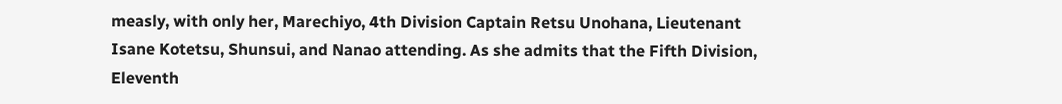measly, with only her, Marechiyo, 4th Division Captain Retsu Unohana, Lieutenant Isane Kotetsu, Shunsui, and Nanao attending. As she admits that the Fifth Division, Eleventh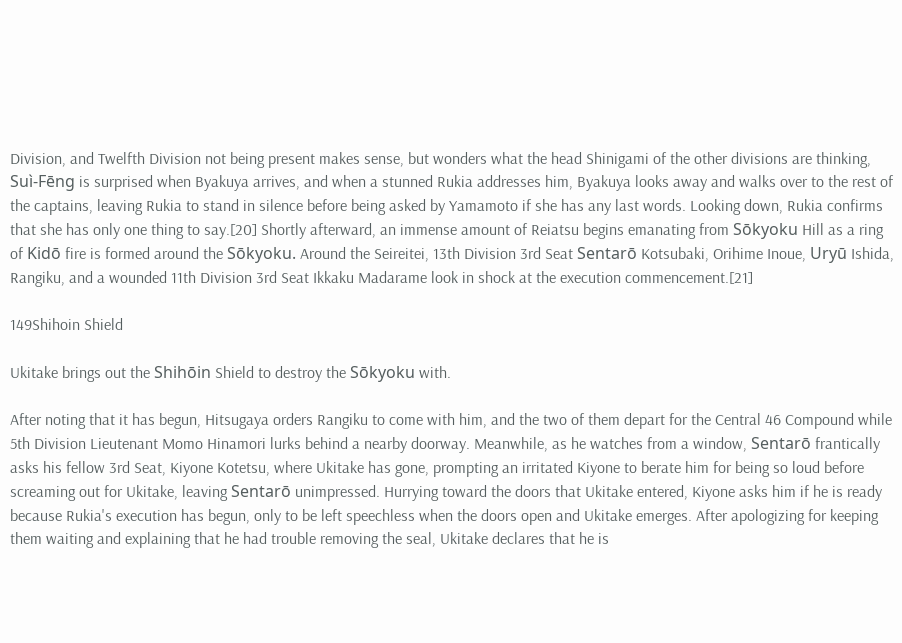Division, and Twelfth Division not being present makes sense, but wonders what the head Shinigami of the other divisions are thinking, Suì-Fēng is surprised when Byakuya arrives, and when a stunned Rukia addresses him, Byakuya looks away and walks over to the rest of the captains, leaving Rukia to stand in silence before being asked by Yamamoto if she has any last words. Looking down, Rukia confirms that she has only one thing to say.[20] Shortly afterward, an immense amount of Reiatsu begins emanating from Sōkyoku Hill as a ring of Kidō fire is formed around the Sōkyoku. Around the Seireitei, 13th Division 3rd Seat Sentarō Kotsubaki, Orihime Inoue, Uryū Ishida, Rangiku, and a wounded 11th Division 3rd Seat Ikkaku Madarame look in shock at the execution commencement.[21]

149Shihoin Shield

Ukitake brings out the Shihōin Shield to destroy the Sōkyoku with.

After noting that it has begun, Hitsugaya orders Rangiku to come with him, and the two of them depart for the Central 46 Compound while 5th Division Lieutenant Momo Hinamori lurks behind a nearby doorway. Meanwhile, as he watches from a window, Sentarō frantically asks his fellow 3rd Seat, Kiyone Kotetsu, where Ukitake has gone, prompting an irritated Kiyone to berate him for being so loud before screaming out for Ukitake, leaving Sentarō unimpressed. Hurrying toward the doors that Ukitake entered, Kiyone asks him if he is ready because Rukia's execution has begun, only to be left speechless when the doors open and Ukitake emerges. After apologizing for keeping them waiting and explaining that he had trouble removing the seal, Ukitake declares that he is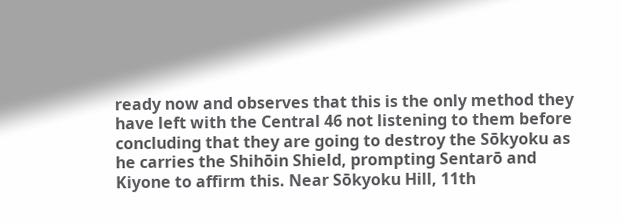ready now and observes that this is the only method they have left with the Central 46 not listening to them before concluding that they are going to destroy the Sōkyoku as he carries the Shihōin Shield, prompting Sentarō and Kiyone to affirm this. Near Sōkyoku Hill, 11th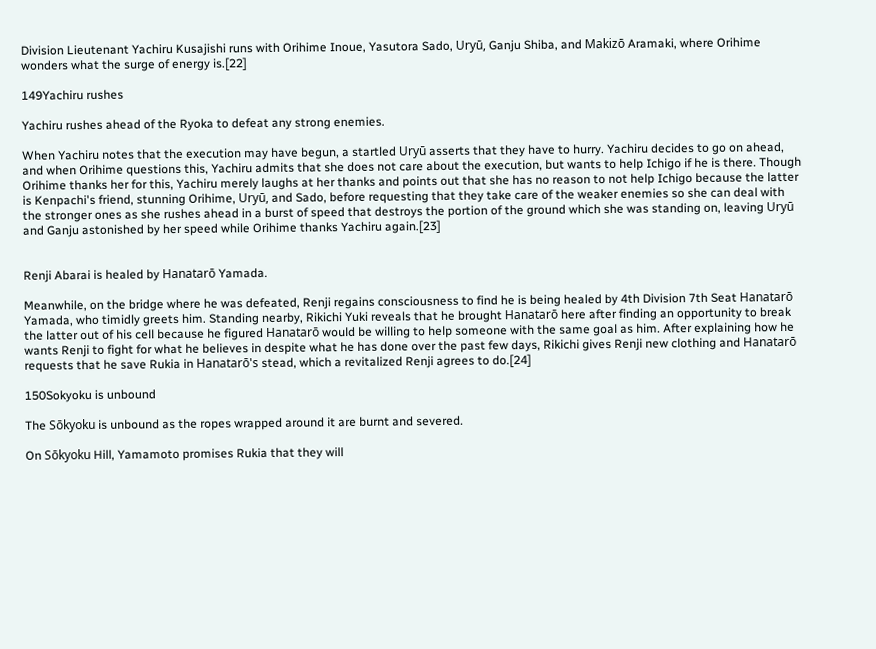Division Lieutenant Yachiru Kusajishi runs with Orihime Inoue, Yasutora Sado, Uryū, Ganju Shiba, and Makizō Aramaki, where Orihime wonders what the surge of energy is.[22]

149Yachiru rushes

Yachiru rushes ahead of the Ryoka to defeat any strong enemies.

When Yachiru notes that the execution may have begun, a startled Uryū asserts that they have to hurry. Yachiru decides to go on ahead, and when Orihime questions this, Yachiru admits that she does not care about the execution, but wants to help Ichigo if he is there. Though Orihime thanks her for this, Yachiru merely laughs at her thanks and points out that she has no reason to not help Ichigo because the latter is Kenpachi's friend, stunning Orihime, Uryū, and Sado, before requesting that they take care of the weaker enemies so she can deal with the stronger ones as she rushes ahead in a burst of speed that destroys the portion of the ground which she was standing on, leaving Uryū and Ganju astonished by her speed while Orihime thanks Yachiru again.[23]


Renji Abarai is healed by Hanatarō Yamada.

Meanwhile, on the bridge where he was defeated, Renji regains consciousness to find he is being healed by 4th Division 7th Seat Hanatarō Yamada, who timidly greets him. Standing nearby, Rikichi Yuki reveals that he brought Hanatarō here after finding an opportunity to break the latter out of his cell because he figured Hanatarō would be willing to help someone with the same goal as him. After explaining how he wants Renji to fight for what he believes in despite what he has done over the past few days, Rikichi gives Renji new clothing and Hanatarō requests that he save Rukia in Hanatarō's stead, which a revitalized Renji agrees to do.[24]

150Sokyoku is unbound

The Sōkyoku is unbound as the ropes wrapped around it are burnt and severed.

On Sōkyoku Hill, Yamamoto promises Rukia that they will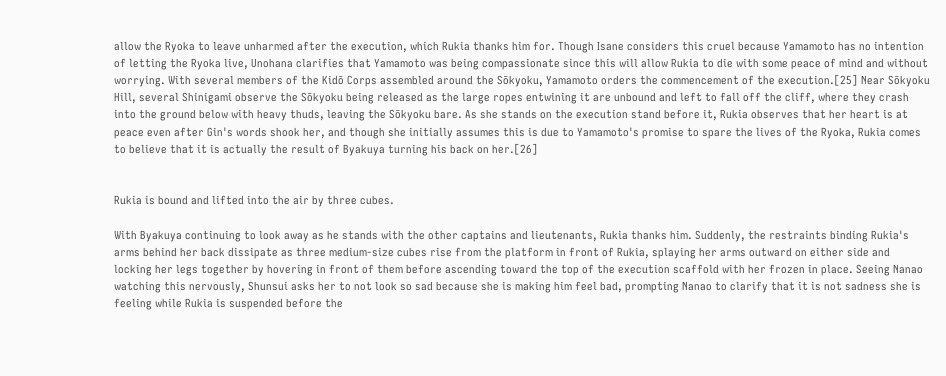allow the Ryoka to leave unharmed after the execution, which Rukia thanks him for. Though Isane considers this cruel because Yamamoto has no intention of letting the Ryoka live, Unohana clarifies that Yamamoto was being compassionate since this will allow Rukia to die with some peace of mind and without worrying. With several members of the Kidō Corps assembled around the Sōkyoku, Yamamoto orders the commencement of the execution.[25] Near Sōkyoku Hill, several Shinigami observe the Sōkyoku being released as the large ropes entwining it are unbound and left to fall off the cliff, where they crash into the ground below with heavy thuds, leaving the Sōkyoku bare. As she stands on the execution stand before it, Rukia observes that her heart is at peace even after Gin's words shook her, and though she initially assumes this is due to Yamamoto's promise to spare the lives of the Ryoka, Rukia comes to believe that it is actually the result of Byakuya turning his back on her.[26]


Rukia is bound and lifted into the air by three cubes.

With Byakuya continuing to look away as he stands with the other captains and lieutenants, Rukia thanks him. Suddenly, the restraints binding Rukia's arms behind her back dissipate as three medium-size cubes rise from the platform in front of Rukia, splaying her arms outward on either side and locking her legs together by hovering in front of them before ascending toward the top of the execution scaffold with her frozen in place. Seeing Nanao watching this nervously, Shunsui asks her to not look so sad because she is making him feel bad, prompting Nanao to clarify that it is not sadness she is feeling while Rukia is suspended before the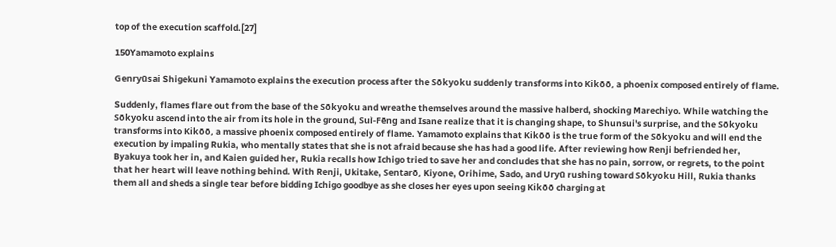top of the execution scaffold.[27]

150Yamamoto explains

Genryūsai Shigekuni Yamamoto explains the execution process after the Sōkyoku suddenly transforms into Kikōō, a phoenix composed entirely of flame.

Suddenly, flames flare out from the base of the Sōkyoku and wreathe themselves around the massive halberd, shocking Marechiyo. While watching the Sōkyoku ascend into the air from its hole in the ground, Suì-Fēng and Isane realize that it is changing shape, to Shunsui's surprise, and the Sōkyoku transforms into Kikōō, a massive phoenix composed entirely of flame. Yamamoto explains that Kikōō is the true form of the Sōkyoku and will end the execution by impaling Rukia, who mentally states that she is not afraid because she has had a good life. After reviewing how Renji befriended her, Byakuya took her in, and Kaien guided her, Rukia recalls how Ichigo tried to save her and concludes that she has no pain, sorrow, or regrets, to the point that her heart will leave nothing behind. With Renji, Ukitake, Sentarō, Kiyone, Orihime, Sado, and Uryū rushing toward Sōkyoku Hill, Rukia thanks them all and sheds a single tear before bidding Ichigo goodbye as she closes her eyes upon seeing Kikōō charging at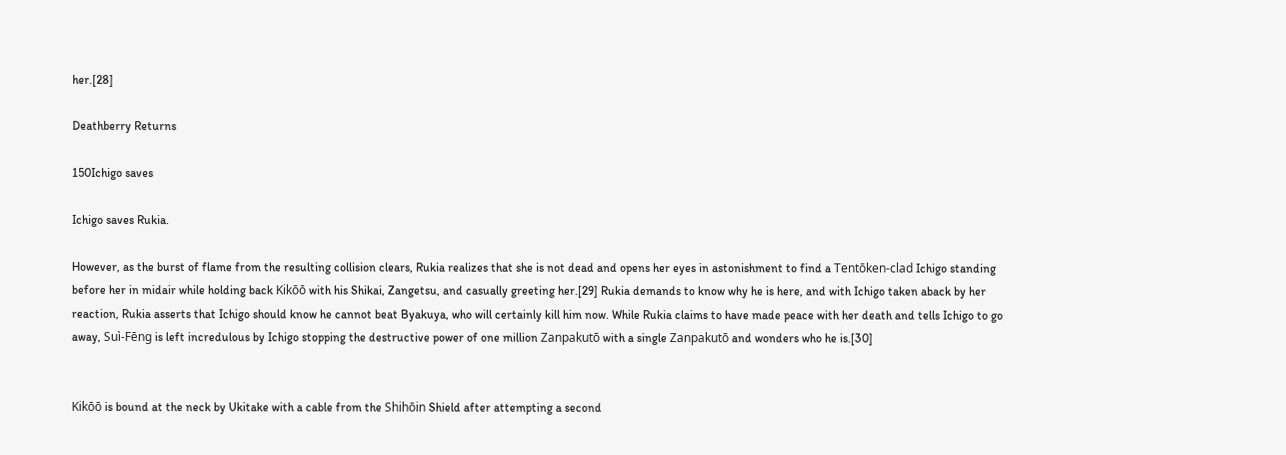her.[28]

Deathberry Returns

150Ichigo saves

Ichigo saves Rukia.

However, as the burst of flame from the resulting collision clears, Rukia realizes that she is not dead and opens her eyes in astonishment to find a Tentōken-clad Ichigo standing before her in midair while holding back Kikōō with his Shikai, Zangetsu, and casually greeting her.[29] Rukia demands to know why he is here, and with Ichigo taken aback by her reaction, Rukia asserts that Ichigo should know he cannot beat Byakuya, who will certainly kill him now. While Rukia claims to have made peace with her death and tells Ichigo to go away, Suì-Fēng is left incredulous by Ichigo stopping the destructive power of one million Zanpakutō with a single Zanpakutō and wonders who he is.[30]


Kikōō is bound at the neck by Ukitake with a cable from the Shihōin Shield after attempting a second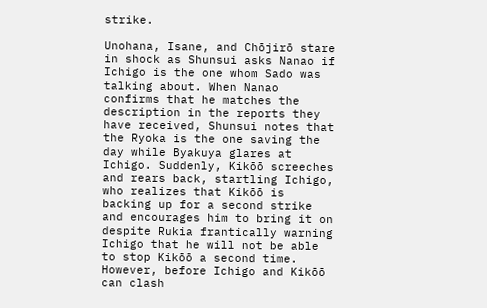strike.

Unohana, Isane, and Chōjirō stare in shock as Shunsui asks Nanao if Ichigo is the one whom Sado was talking about. When Nanao confirms that he matches the description in the reports they have received, Shunsui notes that the Ryoka is the one saving the day while Byakuya glares at Ichigo. Suddenly, Kikōō screeches and rears back, startling Ichigo, who realizes that Kikōō is backing up for a second strike and encourages him to bring it on despite Rukia frantically warning Ichigo that he will not be able to stop Kikōō a second time. However, before Ichigo and Kikōō can clash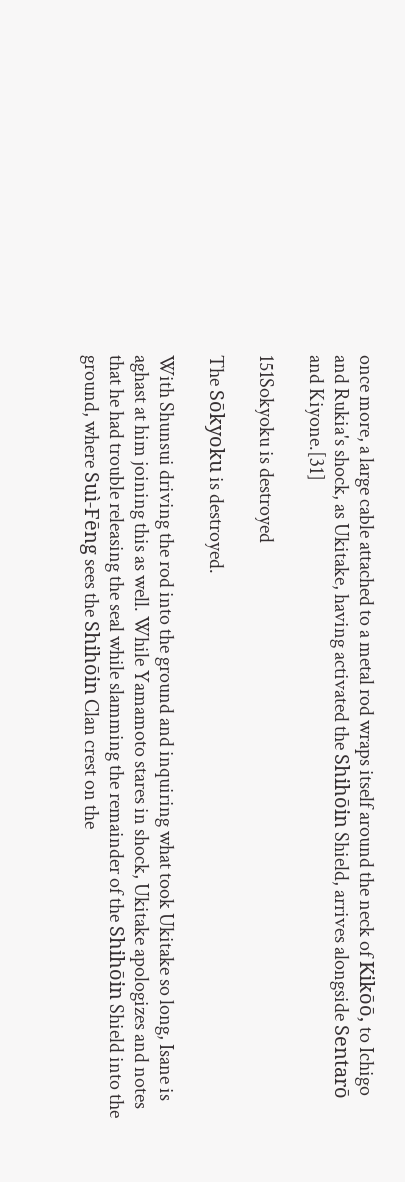once more, a large cable attached to a metal rod wraps itself around the neck of Kikōō, to Ichigo and Rukia's shock, as Ukitake, having activated the Shihōin Shield, arrives alongside Sentarō and Kiyone.[31]

151Sokyoku is destroyed

The Sōkyoku is destroyed.

With Shunsui driving the rod into the ground and inquiring what took Ukitake so long, Isane is aghast at him joining this as well. While Yamamoto stares in shock, Ukitake apologizes and notes that he had trouble releasing the seal while slamming the remainder of the Shihōin Shield into the ground, where Suì-Fēng sees the Shihōin Clan crest on the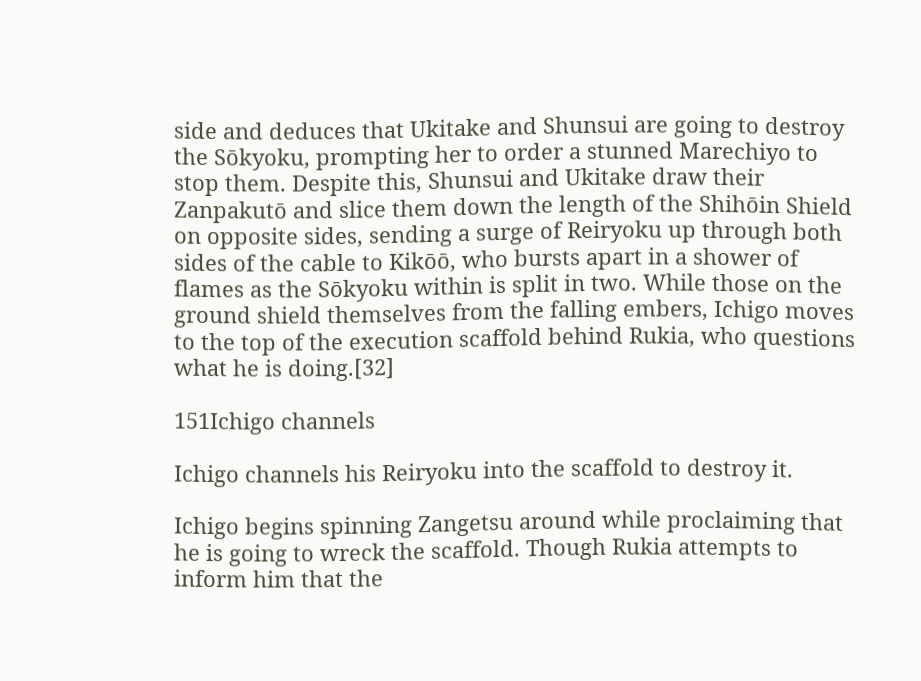side and deduces that Ukitake and Shunsui are going to destroy the Sōkyoku, prompting her to order a stunned Marechiyo to stop them. Despite this, Shunsui and Ukitake draw their Zanpakutō and slice them down the length of the Shihōin Shield on opposite sides, sending a surge of Reiryoku up through both sides of the cable to Kikōō, who bursts apart in a shower of flames as the Sōkyoku within is split in two. While those on the ground shield themselves from the falling embers, Ichigo moves to the top of the execution scaffold behind Rukia, who questions what he is doing.[32]

151Ichigo channels

Ichigo channels his Reiryoku into the scaffold to destroy it.

Ichigo begins spinning Zangetsu around while proclaiming that he is going to wreck the scaffold. Though Rukia attempts to inform him that the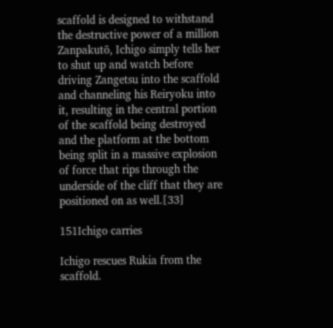scaffold is designed to withstand the destructive power of a million Zanpakutō, Ichigo simply tells her to shut up and watch before driving Zangetsu into the scaffold and channeling his Reiryoku into it, resulting in the central portion of the scaffold being destroyed and the platform at the bottom being split in a massive explosion of force that rips through the underside of the cliff that they are positioned on as well.[33]

151Ichigo carries

Ichigo rescues Rukia from the scaffold.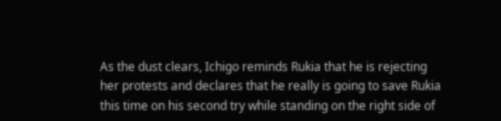As the dust clears, Ichigo reminds Rukia that he is rejecting her protests and declares that he really is going to save Rukia this time on his second try while standing on the right side of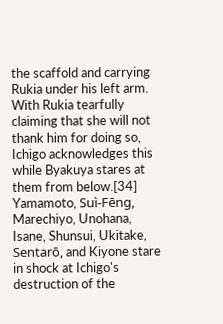the scaffold and carrying Rukia under his left arm. With Rukia tearfully claiming that she will not thank him for doing so, Ichigo acknowledges this while Byakuya stares at them from below.[34] Yamamoto, Suì-Fēng, Marechiyo, Unohana, Isane, Shunsui, Ukitake, Sentarō, and Kiyone stare in shock at Ichigo's destruction of the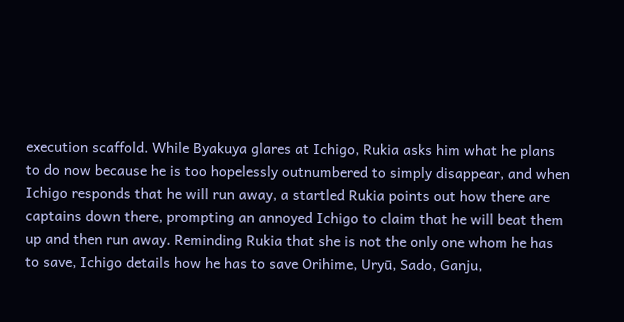execution scaffold. While Byakuya glares at Ichigo, Rukia asks him what he plans to do now because he is too hopelessly outnumbered to simply disappear, and when Ichigo responds that he will run away, a startled Rukia points out how there are captains down there, prompting an annoyed Ichigo to claim that he will beat them up and then run away. Reminding Rukia that she is not the only one whom he has to save, Ichigo details how he has to save Orihime, Uryū, Sado, Ganju,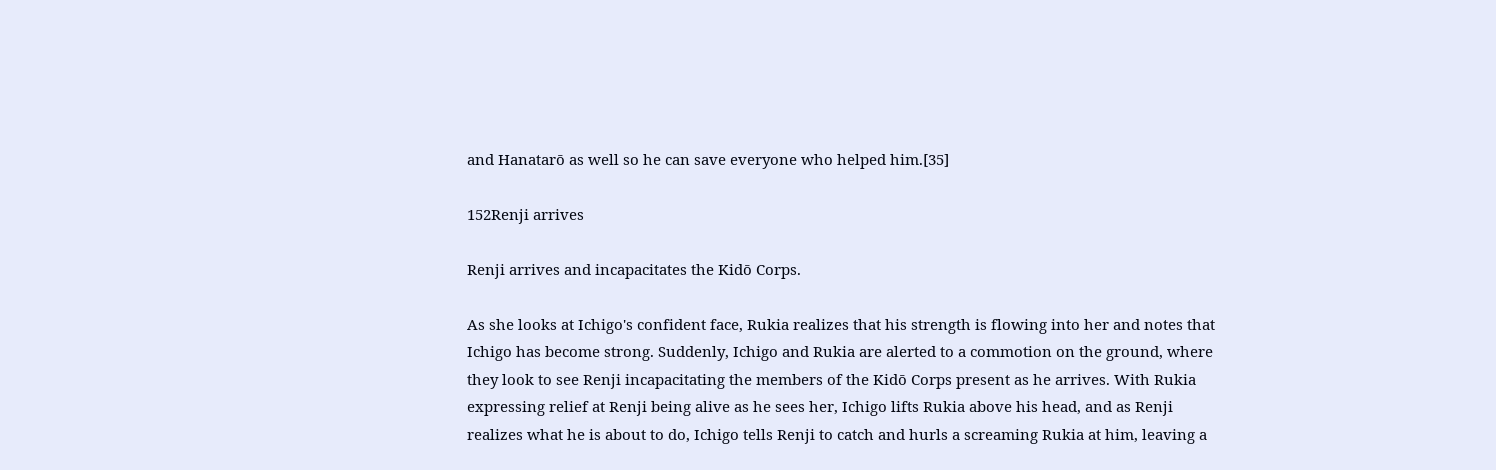and Hanatarō as well so he can save everyone who helped him.[35]

152Renji arrives

Renji arrives and incapacitates the Kidō Corps.

As she looks at Ichigo's confident face, Rukia realizes that his strength is flowing into her and notes that Ichigo has become strong. Suddenly, Ichigo and Rukia are alerted to a commotion on the ground, where they look to see Renji incapacitating the members of the Kidō Corps present as he arrives. With Rukia expressing relief at Renji being alive as he sees her, Ichigo lifts Rukia above his head, and as Renji realizes what he is about to do, Ichigo tells Renji to catch and hurls a screaming Rukia at him, leaving a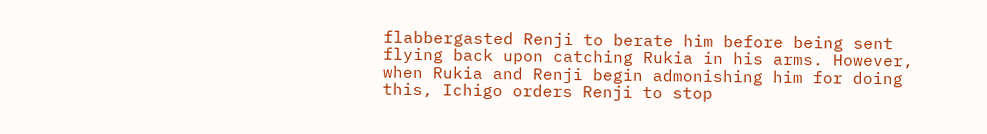flabbergasted Renji to berate him before being sent flying back upon catching Rukia in his arms. However, when Rukia and Renji begin admonishing him for doing this, Ichigo orders Renji to stop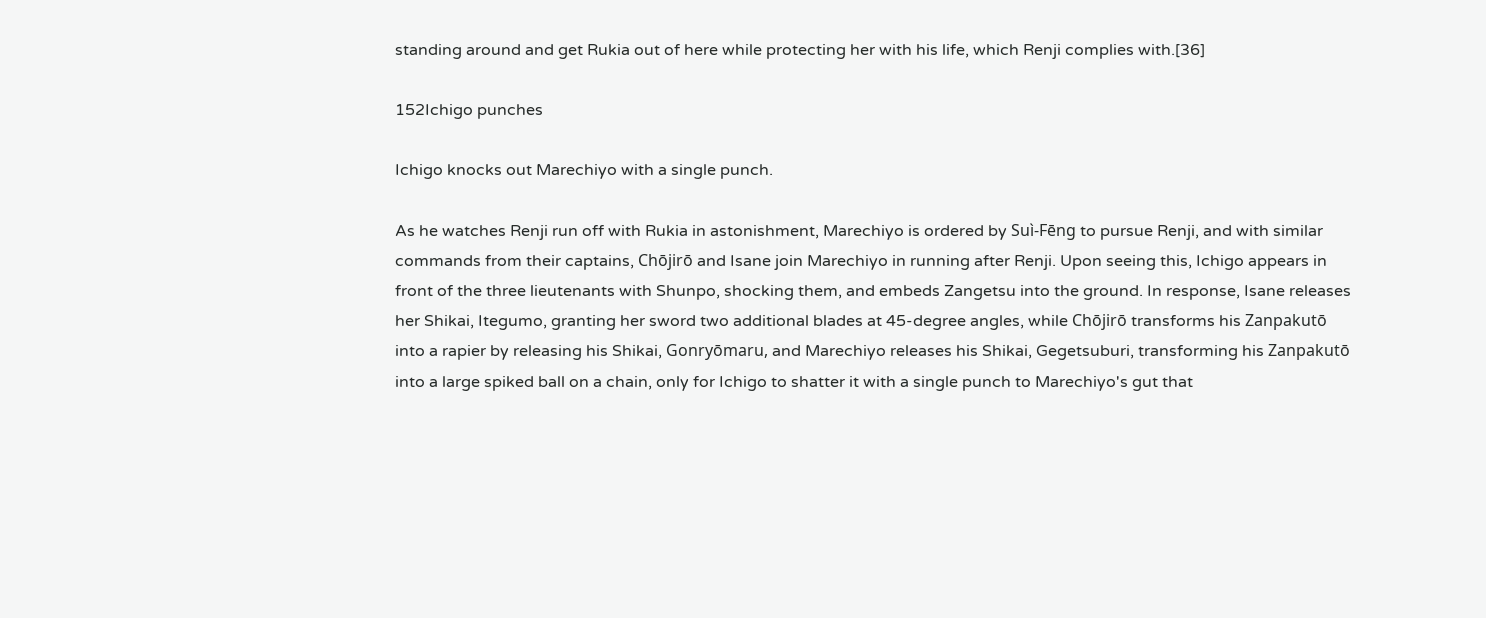standing around and get Rukia out of here while protecting her with his life, which Renji complies with.[36]

152Ichigo punches

Ichigo knocks out Marechiyo with a single punch.

As he watches Renji run off with Rukia in astonishment, Marechiyo is ordered by Suì-Fēng to pursue Renji, and with similar commands from their captains, Chōjirō and Isane join Marechiyo in running after Renji. Upon seeing this, Ichigo appears in front of the three lieutenants with Shunpo, shocking them, and embeds Zangetsu into the ground. In response, Isane releases her Shikai, Itegumo, granting her sword two additional blades at 45-degree angles, while Chōjirō transforms his Zanpakutō into a rapier by releasing his Shikai, Gonryōmaru, and Marechiyo releases his Shikai, Gegetsuburi, transforming his Zanpakutō into a large spiked ball on a chain, only for Ichigo to shatter it with a single punch to Marechiyo's gut that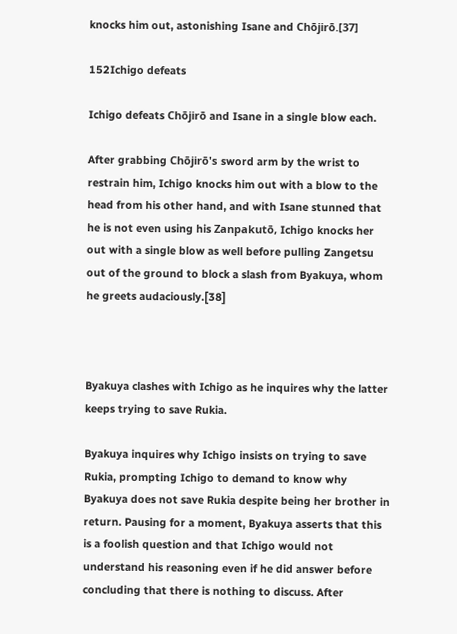knocks him out, astonishing Isane and Chōjirō.[37]

152Ichigo defeats

Ichigo defeats Chōjirō and Isane in a single blow each.

After grabbing Chōjirō's sword arm by the wrist to restrain him, Ichigo knocks him out with a blow to the head from his other hand, and with Isane stunned that he is not even using his Zanpakutō, Ichigo knocks her out with a single blow as well before pulling Zangetsu out of the ground to block a slash from Byakuya, whom he greets audaciously.[38]



Byakuya clashes with Ichigo as he inquires why the latter keeps trying to save Rukia.

Byakuya inquires why Ichigo insists on trying to save Rukia, prompting Ichigo to demand to know why Byakuya does not save Rukia despite being her brother in return. Pausing for a moment, Byakuya asserts that this is a foolish question and that Ichigo would not understand his reasoning even if he did answer before concluding that there is nothing to discuss. After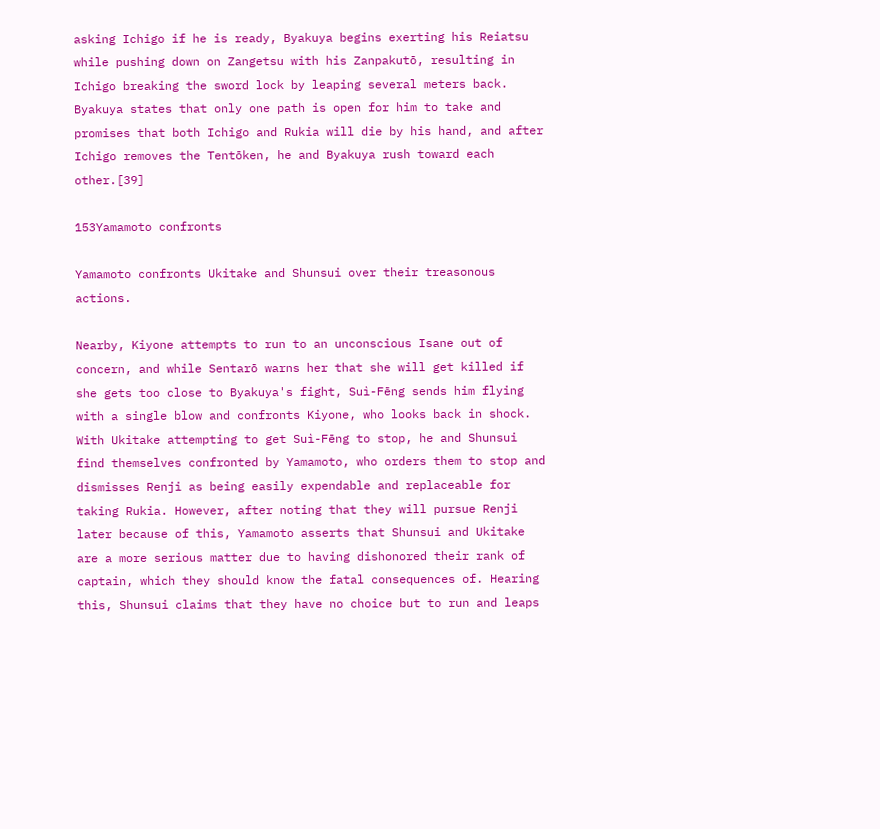asking Ichigo if he is ready, Byakuya begins exerting his Reiatsu while pushing down on Zangetsu with his Zanpakutō, resulting in Ichigo breaking the sword lock by leaping several meters back. Byakuya states that only one path is open for him to take and promises that both Ichigo and Rukia will die by his hand, and after Ichigo removes the Tentōken, he and Byakuya rush toward each other.[39]

153Yamamoto confronts

Yamamoto confronts Ukitake and Shunsui over their treasonous actions.

Nearby, Kiyone attempts to run to an unconscious Isane out of concern, and while Sentarō warns her that she will get killed if she gets too close to Byakuya's fight, Suì-Fēng sends him flying with a single blow and confronts Kiyone, who looks back in shock. With Ukitake attempting to get Suì-Fēng to stop, he and Shunsui find themselves confronted by Yamamoto, who orders them to stop and dismisses Renji as being easily expendable and replaceable for taking Rukia. However, after noting that they will pursue Renji later because of this, Yamamoto asserts that Shunsui and Ukitake are a more serious matter due to having dishonored their rank of captain, which they should know the fatal consequences of. Hearing this, Shunsui claims that they have no choice but to run and leaps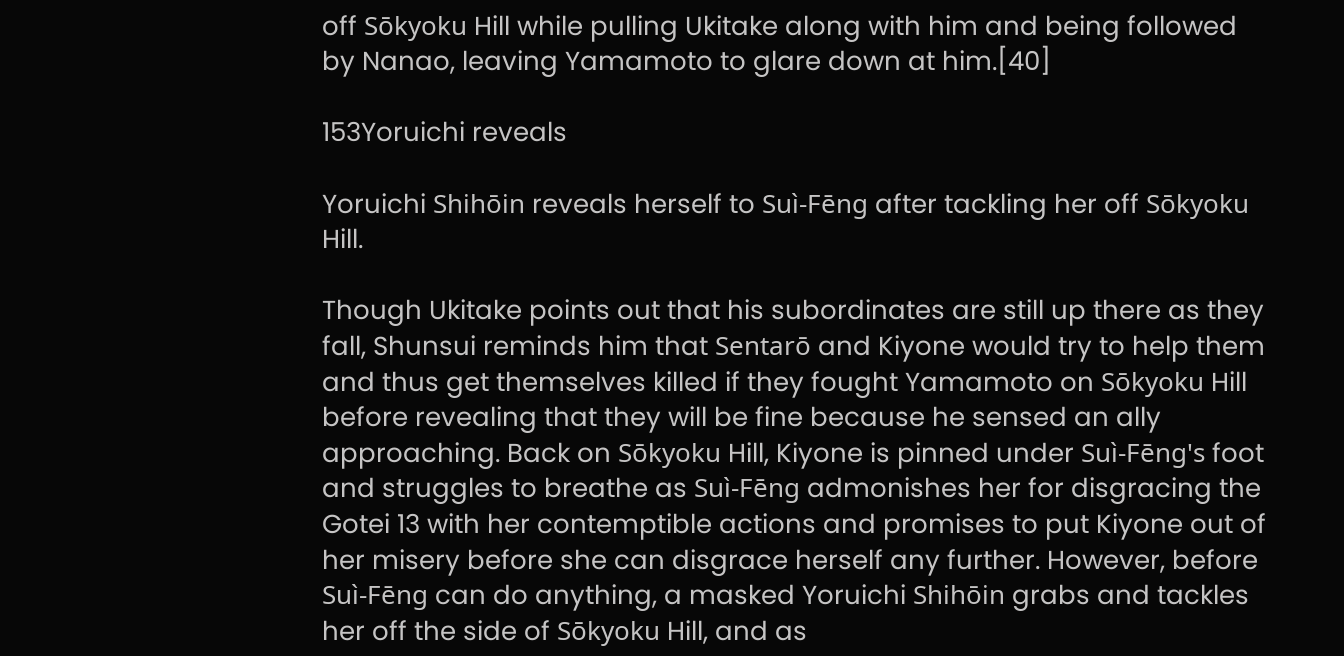off Sōkyoku Hill while pulling Ukitake along with him and being followed by Nanao, leaving Yamamoto to glare down at him.[40]

153Yoruichi reveals

Yoruichi Shihōin reveals herself to Suì-Fēng after tackling her off Sōkyoku Hill.

Though Ukitake points out that his subordinates are still up there as they fall, Shunsui reminds him that Sentarō and Kiyone would try to help them and thus get themselves killed if they fought Yamamoto on Sōkyoku Hill before revealing that they will be fine because he sensed an ally approaching. Back on Sōkyoku Hill, Kiyone is pinned under Suì-Fēng's foot and struggles to breathe as Suì-Fēng admonishes her for disgracing the Gotei 13 with her contemptible actions and promises to put Kiyone out of her misery before she can disgrace herself any further. However, before Suì-Fēng can do anything, a masked Yoruichi Shihōin grabs and tackles her off the side of Sōkyoku Hill, and as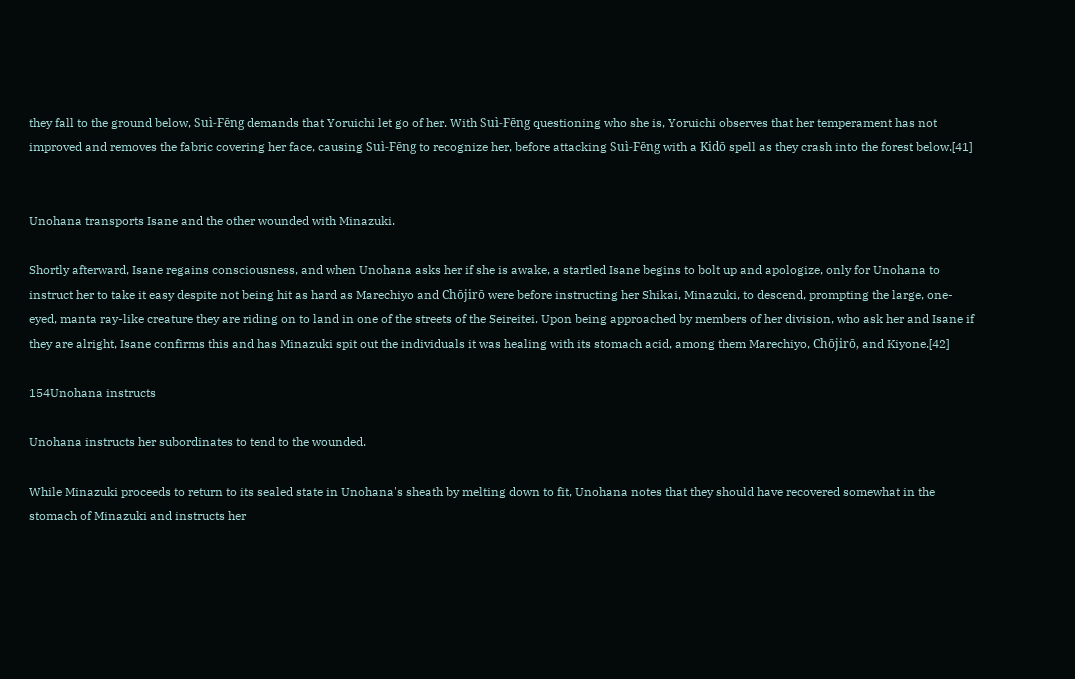they fall to the ground below, Suì-Fēng demands that Yoruichi let go of her. With Suì-Fēng questioning who she is, Yoruichi observes that her temperament has not improved and removes the fabric covering her face, causing Suì-Fēng to recognize her, before attacking Suì-Fēng with a Kidō spell as they crash into the forest below.[41]


Unohana transports Isane and the other wounded with Minazuki.

Shortly afterward, Isane regains consciousness, and when Unohana asks her if she is awake, a startled Isane begins to bolt up and apologize, only for Unohana to instruct her to take it easy despite not being hit as hard as Marechiyo and Chōjirō were before instructing her Shikai, Minazuki, to descend, prompting the large, one-eyed, manta ray-like creature they are riding on to land in one of the streets of the Seireitei. Upon being approached by members of her division, who ask her and Isane if they are alright, Isane confirms this and has Minazuki spit out the individuals it was healing with its stomach acid, among them Marechiyo, Chōjirō, and Kiyone.[42]

154Unohana instructs

Unohana instructs her subordinates to tend to the wounded.

While Minazuki proceeds to return to its sealed state in Unohana's sheath by melting down to fit, Unohana notes that they should have recovered somewhat in the stomach of Minazuki and instructs her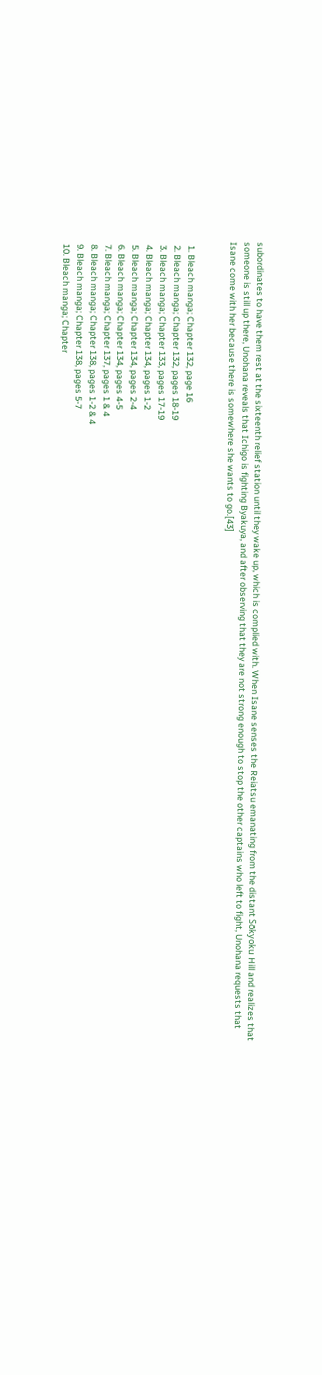subordinates to have them rest at the sixteenth relief station until they wake up, which is complied with. When Isane senses the Reiatsu emanating from the distant Sōkyoku Hill and realizes that someone is still up there, Unohana reveals that Ichigo is fighting Byakuya, and after observing that they are not strong enough to stop the other captains who left to fight, Unohana requests that Isane come with her because there is somewhere she wants to go.[43]


  1. Bleach manga; Chapter 132, page 16
  2. Bleach manga; Chapter 132, pages 18-19
  3. Bleach manga; Chapter 133, pages 17-19
  4. Bleach manga; Chapter 134, pages 1-2
  5. Bleach manga; Chapter 134, pages 2-4
  6. Bleach manga; Chapter 134, pages 4-5
  7. Bleach manga; Chapter 137, pages 1 & 4
  8. Bleach manga; Chapter 138, pages 1-2 & 4
  9. Bleach manga; Chapter 138, pages 5-7
  10. Bleach manga; Chapter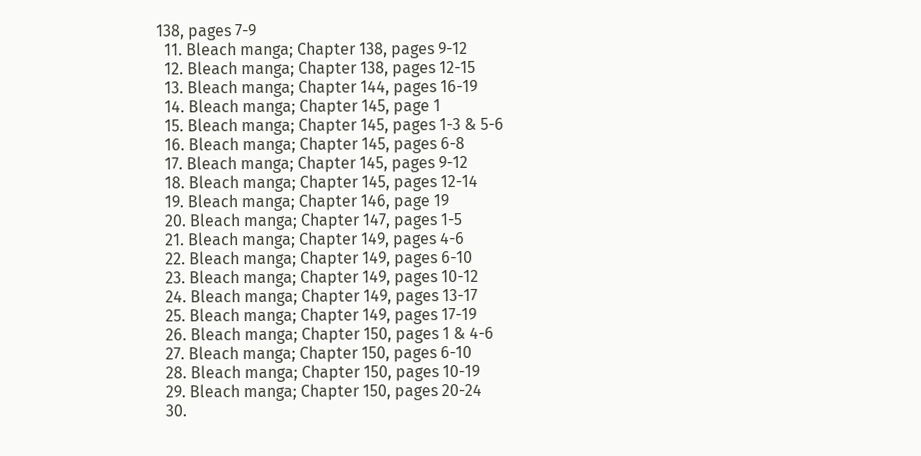138, pages 7-9
  11. Bleach manga; Chapter 138, pages 9-12
  12. Bleach manga; Chapter 138, pages 12-15
  13. Bleach manga; Chapter 144, pages 16-19
  14. Bleach manga; Chapter 145, page 1
  15. Bleach manga; Chapter 145, pages 1-3 & 5-6
  16. Bleach manga; Chapter 145, pages 6-8
  17. Bleach manga; Chapter 145, pages 9-12
  18. Bleach manga; Chapter 145, pages 12-14
  19. Bleach manga; Chapter 146, page 19
  20. Bleach manga; Chapter 147, pages 1-5
  21. Bleach manga; Chapter 149, pages 4-6
  22. Bleach manga; Chapter 149, pages 6-10
  23. Bleach manga; Chapter 149, pages 10-12
  24. Bleach manga; Chapter 149, pages 13-17
  25. Bleach manga; Chapter 149, pages 17-19
  26. Bleach manga; Chapter 150, pages 1 & 4-6
  27. Bleach manga; Chapter 150, pages 6-10
  28. Bleach manga; Chapter 150, pages 10-19
  29. Bleach manga; Chapter 150, pages 20-24
  30.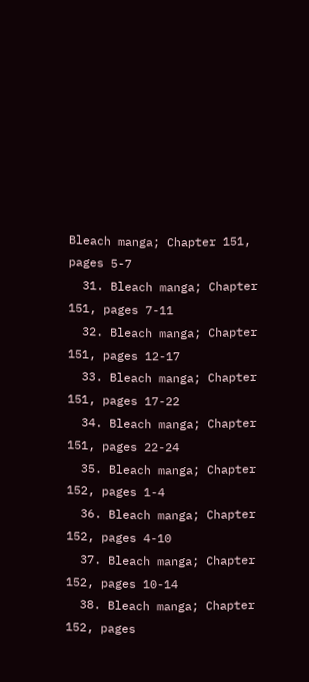Bleach manga; Chapter 151, pages 5-7
  31. Bleach manga; Chapter 151, pages 7-11
  32. Bleach manga; Chapter 151, pages 12-17
  33. Bleach manga; Chapter 151, pages 17-22
  34. Bleach manga; Chapter 151, pages 22-24
  35. Bleach manga; Chapter 152, pages 1-4
  36. Bleach manga; Chapter 152, pages 4-10
  37. Bleach manga; Chapter 152, pages 10-14
  38. Bleach manga; Chapter 152, pages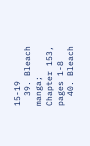15-19
  39. Bleach manga; Chapter 153, pages 1-8
  40. Bleach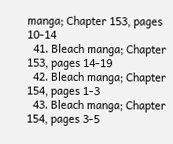manga; Chapter 153, pages 10-14
  41. Bleach manga; Chapter 153, pages 14-19
  42. Bleach manga; Chapter 154, pages 1-3
  43. Bleach manga; Chapter 154, pages 3-5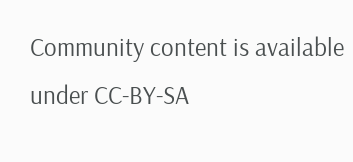Community content is available under CC-BY-SA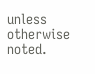unless otherwise noted.